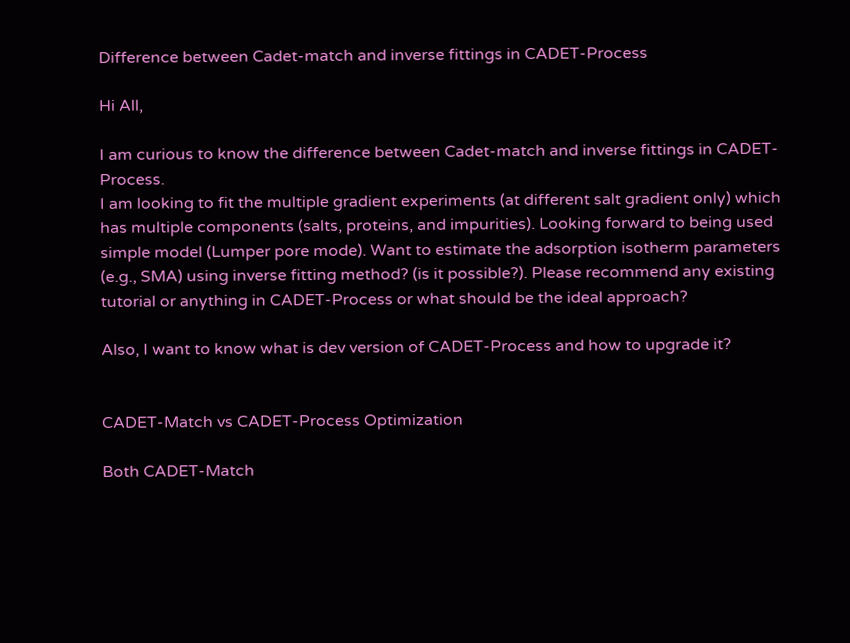Difference between Cadet-match and inverse fittings in CADET-Process

Hi All,

I am curious to know the difference between Cadet-match and inverse fittings in CADET-Process.
I am looking to fit the multiple gradient experiments (at different salt gradient only) which has multiple components (salts, proteins, and impurities). Looking forward to being used simple model (Lumper pore mode). Want to estimate the adsorption isotherm parameters (e.g., SMA) using inverse fitting method? (is it possible?). Please recommend any existing tutorial or anything in CADET-Process or what should be the ideal approach?

Also, I want to know what is dev version of CADET-Process and how to upgrade it?


CADET-Match vs CADET-Process Optimization

Both CADET-Match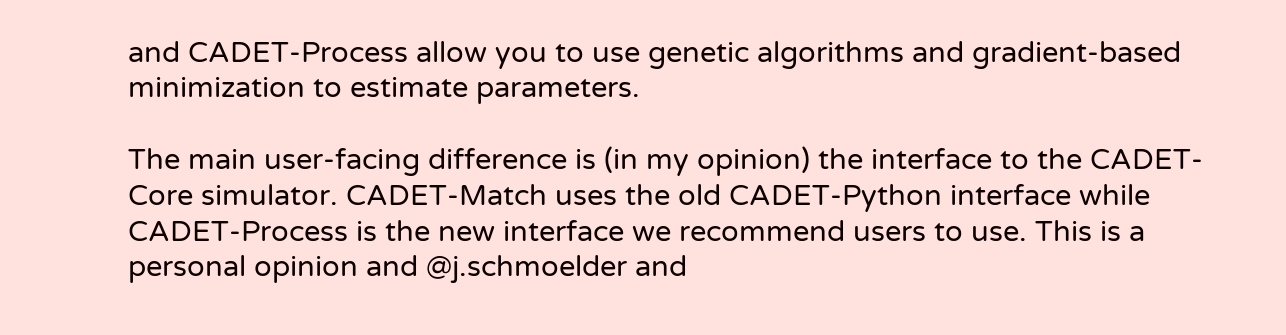and CADET-Process allow you to use genetic algorithms and gradient-based minimization to estimate parameters.

The main user-facing difference is (in my opinion) the interface to the CADET-Core simulator. CADET-Match uses the old CADET-Python interface while CADET-Process is the new interface we recommend users to use. This is a personal opinion and @j.schmoelder and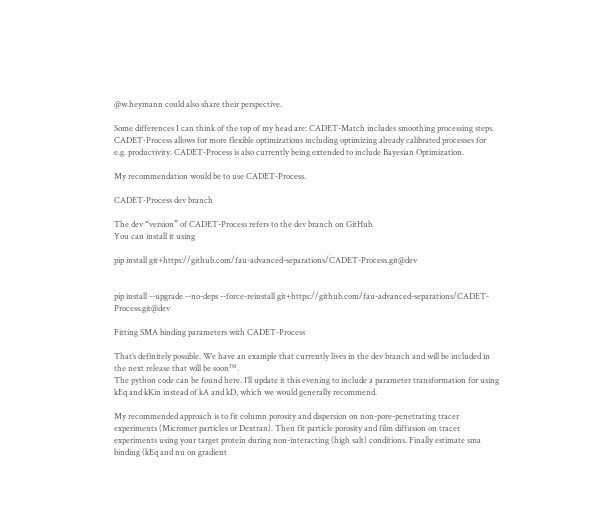@w.heymann could also share their perspective.

Some differences I can think of the top of my head are: CADET-Match includes smoothing processing steps. CADET-Process allows for more flexible optimizations including optimizing already calibrated processes for e.g. productivity. CADET-Process is also currently being extended to include Bayesian Optimization.

My recommendation would be to use CADET-Process.

CADET-Process dev branch

The dev “version” of CADET-Process refers to the dev branch on GitHub.
You can install it using

pip install git+https://github.com/fau-advanced-separations/CADET-Process.git@dev


pip install --upgrade --no-deps --force-reinstall git+https://github.com/fau-advanced-separations/CADET-Process.git@dev

Fitting SMA binding parameters with CADET-Process

That’s definitely possible. We have an example that currently lives in the dev branch and will be included in the next release that will be soon™.
The python code can be found here. I’ll update it this evening to include a parameter transformation for using kEq and kKin instead of kA and kD, which we would generally recommend.

My recommended approach is to fit column porosity and dispersion on non-pore-penetrating tracer experiments (Micromer particles or Dextran). Then fit particle porosity and film diffusion on tracer experiments using your target protein during non-interacting (high salt) conditions. Finally estimate sma binding (kEq and nu on gradient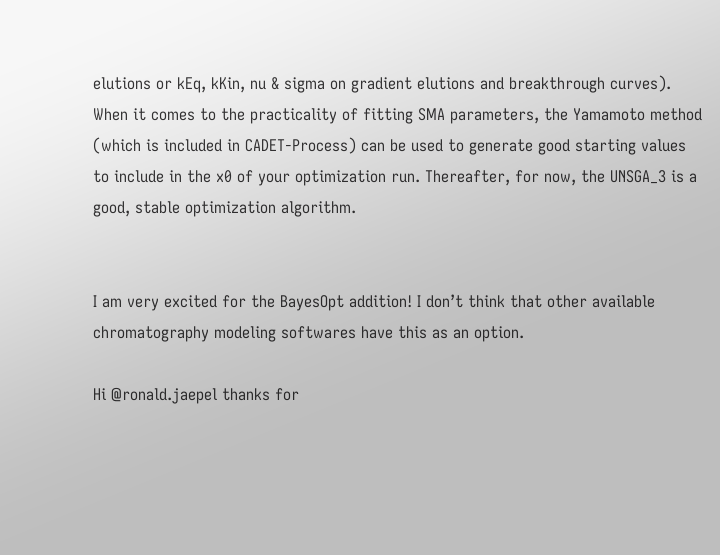elutions or kEq, kKin, nu & sigma on gradient elutions and breakthrough curves). When it comes to the practicality of fitting SMA parameters, the Yamamoto method (which is included in CADET-Process) can be used to generate good starting values to include in the x0 of your optimization run. Thereafter, for now, the UNSGA_3 is a good, stable optimization algorithm.


I am very excited for the BayesOpt addition! I don’t think that other available chromatography modeling softwares have this as an option.

Hi @ronald.jaepel thanks for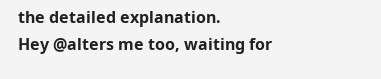the detailed explanation.
Hey @alters me too, waiting for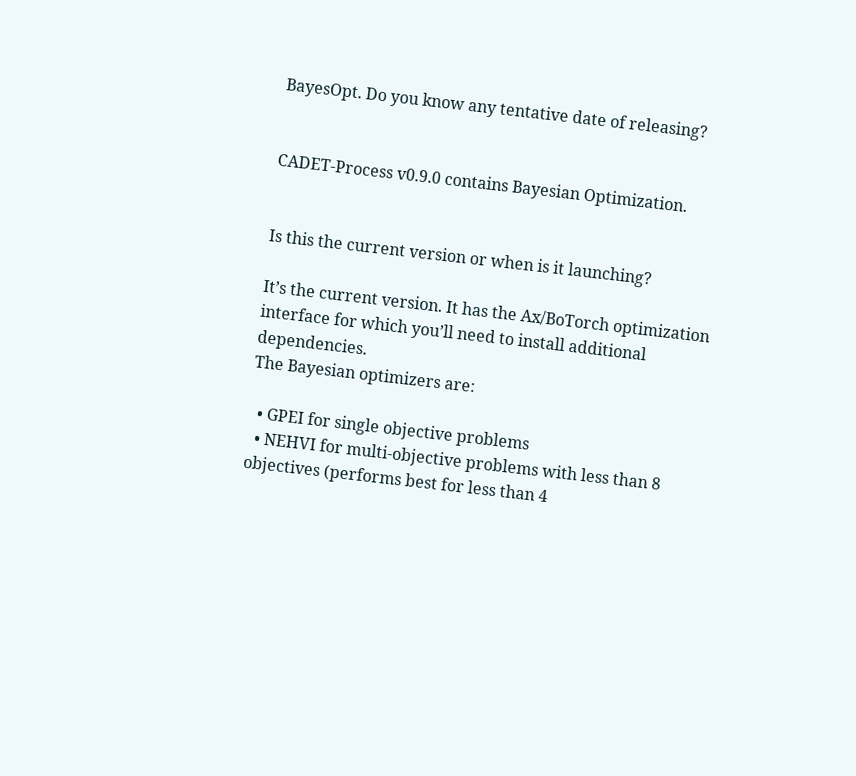BayesOpt. Do you know any tentative date of releasing?


CADET-Process v0.9.0 contains Bayesian Optimization.


Is this the current version or when is it launching?

It’s the current version. It has the Ax/BoTorch optimization interface for which you’ll need to install additional dependencies.
The Bayesian optimizers are:

  • GPEI for single objective problems
  • NEHVI for multi-objective problems with less than 8 objectives (performs best for less than 4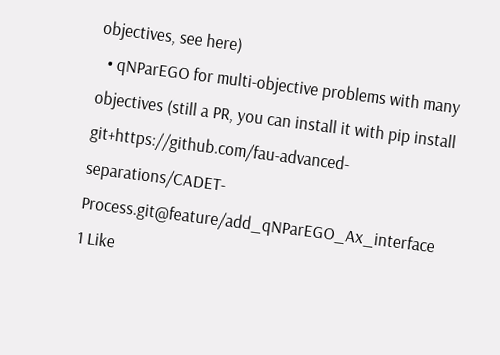objectives, see here)
  • qNParEGO for multi-objective problems with many objectives (still a PR, you can install it with pip install git+https://github.com/fau-advanced-separations/CADET-Process.git@feature/add_qNParEGO_Ax_interface
1 Like